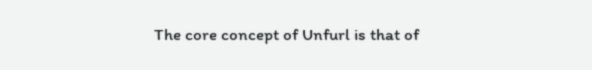The core concept of Unfurl is that of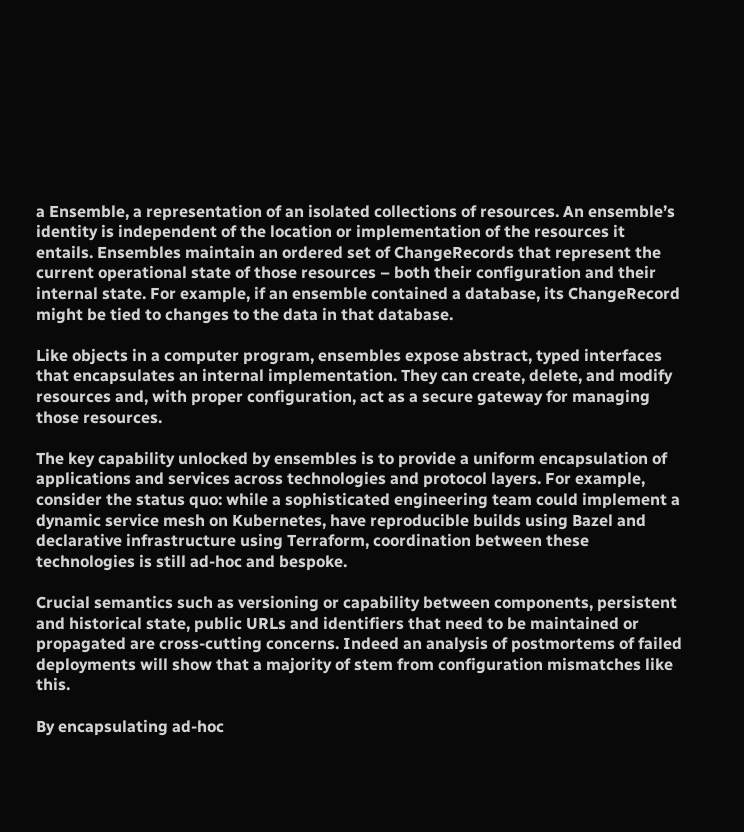a Ensemble, a representation of an isolated collections of resources. An ensemble’s identity is independent of the location or implementation of the resources it entails. Ensembles maintain an ordered set of ChangeRecords that represent the current operational state of those resources – both their configuration and their internal state. For example, if an ensemble contained a database, its ChangeRecord might be tied to changes to the data in that database.

Like objects in a computer program, ensembles expose abstract, typed interfaces that encapsulates an internal implementation. They can create, delete, and modify resources and, with proper configuration, act as a secure gateway for managing those resources.

The key capability unlocked by ensembles is to provide a uniform encapsulation of applications and services across technologies and protocol layers. For example, consider the status quo: while a sophisticated engineering team could implement a dynamic service mesh on Kubernetes, have reproducible builds using Bazel and declarative infrastructure using Terraform, coordination between these technologies is still ad-hoc and bespoke.

Crucial semantics such as versioning or capability between components, persistent and historical state, public URLs and identifiers that need to be maintained or propagated are cross-cutting concerns. Indeed an analysis of postmortems of failed deployments will show that a majority of stem from configuration mismatches like this.

By encapsulating ad-hoc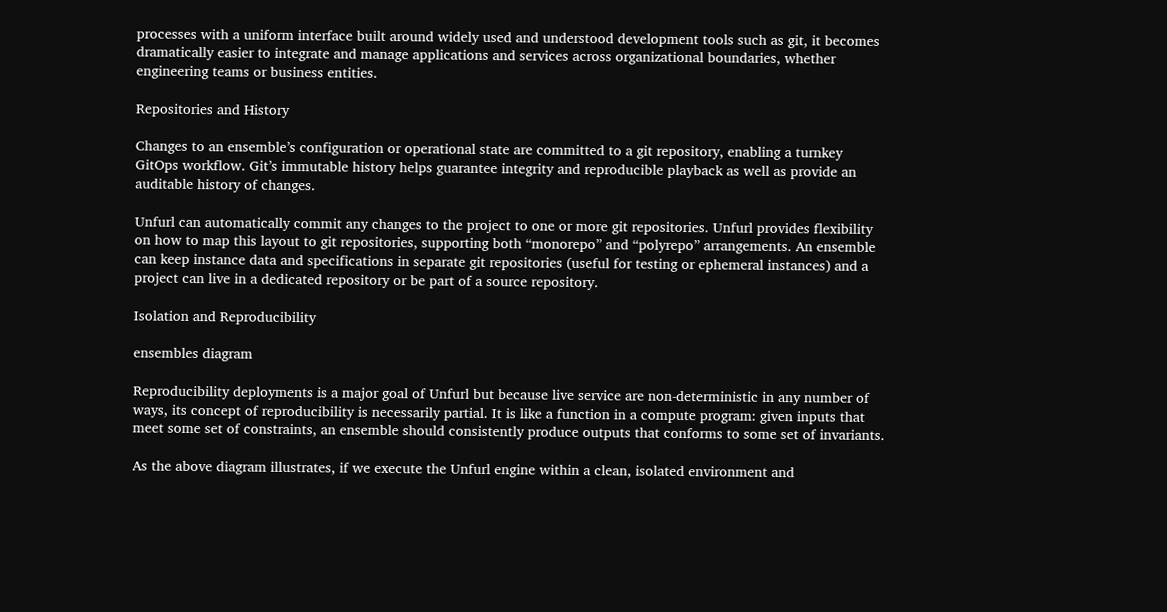processes with a uniform interface built around widely used and understood development tools such as git, it becomes dramatically easier to integrate and manage applications and services across organizational boundaries, whether engineering teams or business entities.

Repositories and History

Changes to an ensemble’s configuration or operational state are committed to a git repository, enabling a turnkey GitOps workflow. Git’s immutable history helps guarantee integrity and reproducible playback as well as provide an auditable history of changes.

Unfurl can automatically commit any changes to the project to one or more git repositories. Unfurl provides flexibility on how to map this layout to git repositories, supporting both “monorepo” and “polyrepo” arrangements. An ensemble can keep instance data and specifications in separate git repositories (useful for testing or ephemeral instances) and a project can live in a dedicated repository or be part of a source repository.

Isolation and Reproducibility

ensembles diagram

Reproducibility deployments is a major goal of Unfurl but because live service are non-deterministic in any number of ways, its concept of reproducibility is necessarily partial. It is like a function in a compute program: given inputs that meet some set of constraints, an ensemble should consistently produce outputs that conforms to some set of invariants.

As the above diagram illustrates, if we execute the Unfurl engine within a clean, isolated environment and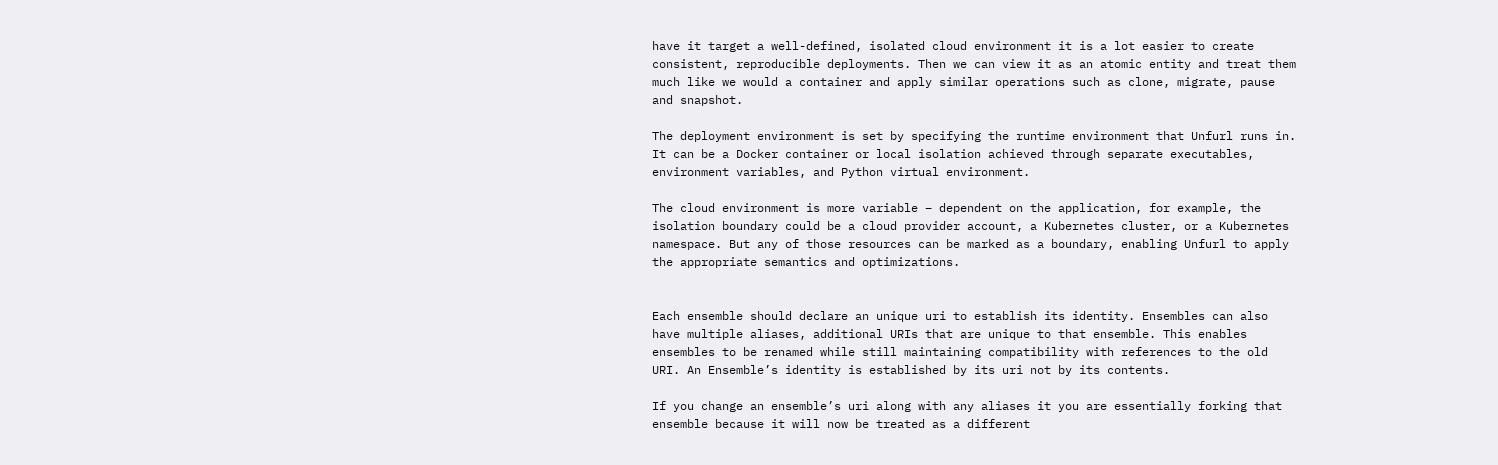have it target a well-defined, isolated cloud environment it is a lot easier to create consistent, reproducible deployments. Then we can view it as an atomic entity and treat them much like we would a container and apply similar operations such as clone, migrate, pause and snapshot.

The deployment environment is set by specifying the runtime environment that Unfurl runs in. It can be a Docker container or local isolation achieved through separate executables, environment variables, and Python virtual environment.

The cloud environment is more variable – dependent on the application, for example, the isolation boundary could be a cloud provider account, a Kubernetes cluster, or a Kubernetes namespace. But any of those resources can be marked as a boundary, enabling Unfurl to apply the appropriate semantics and optimizations.


Each ensemble should declare an unique uri to establish its identity. Ensembles can also have multiple aliases, additional URIs that are unique to that ensemble. This enables ensembles to be renamed while still maintaining compatibility with references to the old URI. An Ensemble’s identity is established by its uri not by its contents.

If you change an ensemble’s uri along with any aliases it you are essentially forking that ensemble because it will now be treated as a different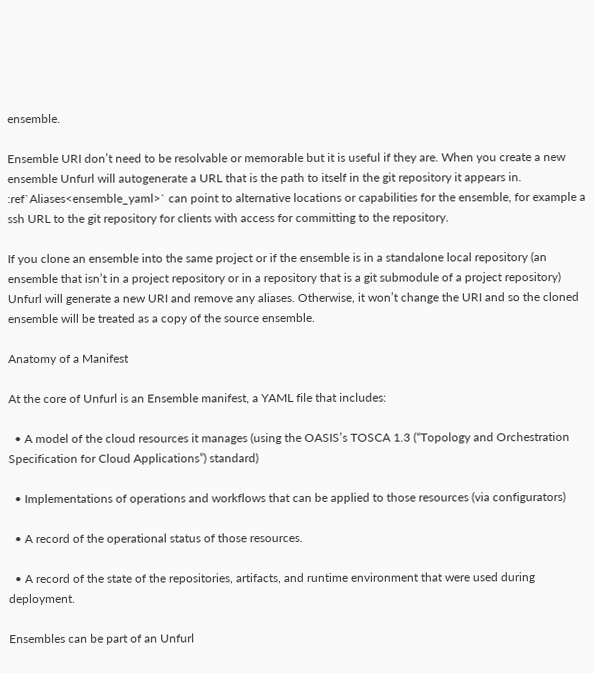ensemble.

Ensemble URI don’t need to be resolvable or memorable but it is useful if they are. When you create a new ensemble Unfurl will autogenerate a URL that is the path to itself in the git repository it appears in. :ref`Aliases<ensemble_yaml>` can point to alternative locations or capabilities for the ensemble, for example a ssh URL to the git repository for clients with access for committing to the repository.

If you clone an ensemble into the same project or if the ensemble is in a standalone local repository (an ensemble that isn’t in a project repository or in a repository that is a git submodule of a project repository) Unfurl will generate a new URI and remove any aliases. Otherwise, it won’t change the URI and so the cloned ensemble will be treated as a copy of the source ensemble.

Anatomy of a Manifest

At the core of Unfurl is an Ensemble manifest, a YAML file that includes:

  • A model of the cloud resources it manages (using the OASIS’s TOSCA 1.3 (“Topology and Orchestration Specification for Cloud Applications”) standard)

  • Implementations of operations and workflows that can be applied to those resources (via configurators)

  • A record of the operational status of those resources.

  • A record of the state of the repositories, artifacts, and runtime environment that were used during deployment.

Ensembles can be part of an Unfurl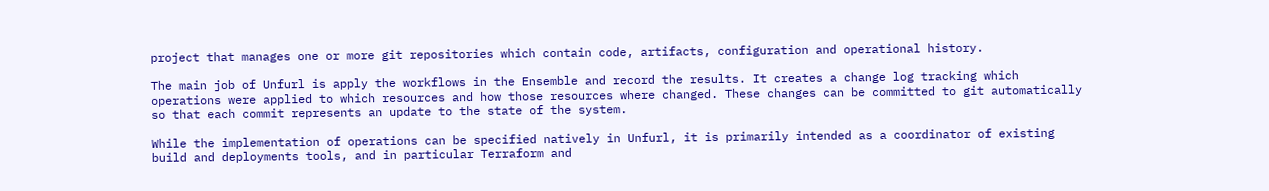project that manages one or more git repositories which contain code, artifacts, configuration and operational history.

The main job of Unfurl is apply the workflows in the Ensemble and record the results. It creates a change log tracking which operations were applied to which resources and how those resources where changed. These changes can be committed to git automatically so that each commit represents an update to the state of the system.

While the implementation of operations can be specified natively in Unfurl, it is primarily intended as a coordinator of existing build and deployments tools, and in particular Terraform and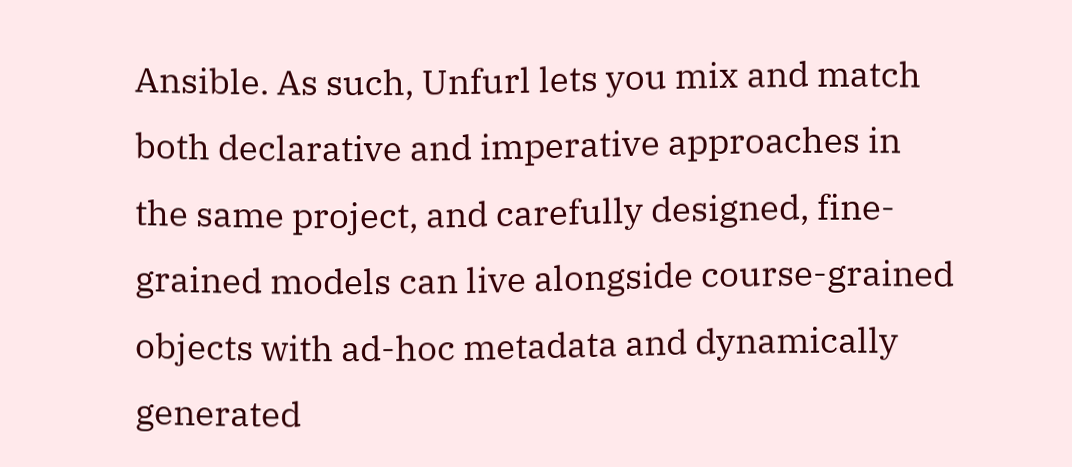Ansible. As such, Unfurl lets you mix and match both declarative and imperative approaches in the same project, and carefully designed, fine-grained models can live alongside course-grained objects with ad-hoc metadata and dynamically generated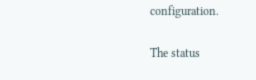configuration.

The status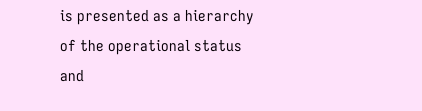is presented as a hierarchy of the operational status and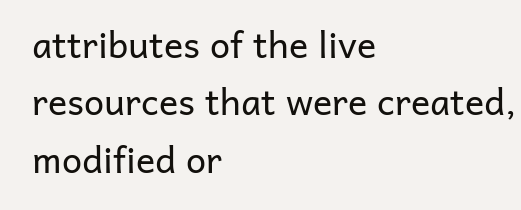attributes of the live resources that were created, modified or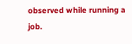observed while running a job.